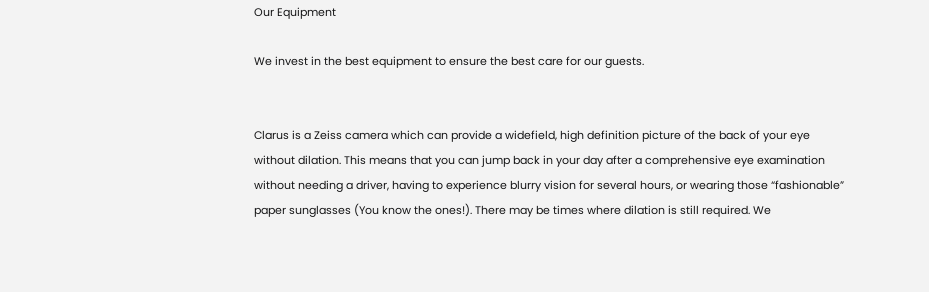Our Equipment

We invest in the best equipment to ensure the best care for our guests.


Clarus is a Zeiss camera which can provide a widefield, high definition picture of the back of your eye without dilation. This means that you can jump back in your day after a comprehensive eye examination without needing a driver, having to experience blurry vision for several hours, or wearing those “fashionable” paper sunglasses (You know the ones!). There may be times where dilation is still required. We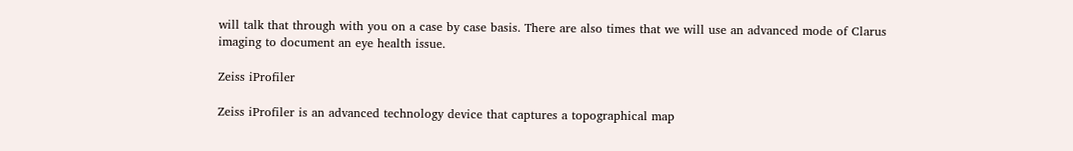will talk that through with you on a case by case basis. There are also times that we will use an advanced mode of Clarus imaging to document an eye health issue.

Zeiss iProfiler

Zeiss iProfiler is an advanced technology device that captures a topographical map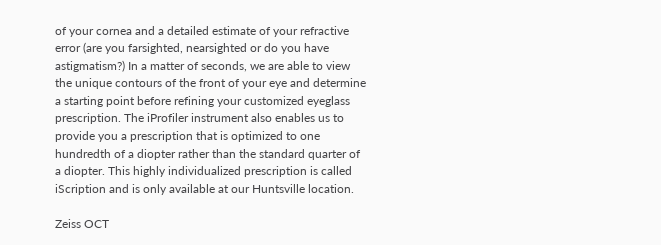of your cornea and a detailed estimate of your refractive error (are you farsighted, nearsighted or do you have astigmatism?) In a matter of seconds, we are able to view the unique contours of the front of your eye and determine a starting point before refining your customized eyeglass prescription. The iProfiler instrument also enables us to provide you a prescription that is optimized to one hundredth of a diopter rather than the standard quarter of a diopter. This highly individualized prescription is called iScription and is only available at our Huntsville location.

Zeiss OCT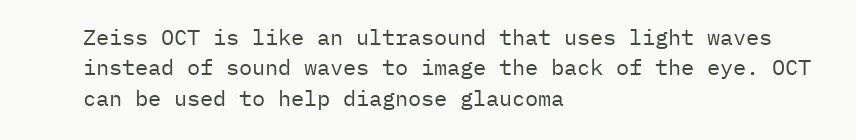Zeiss OCT is like an ultrasound that uses light waves instead of sound waves to image the back of the eye. OCT can be used to help diagnose glaucoma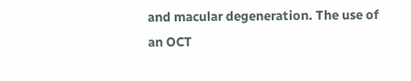and macular degeneration. The use of an OCT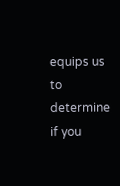equips us to determine if you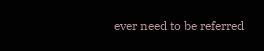ever need to be referred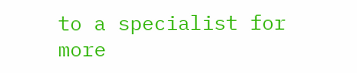to a specialist for more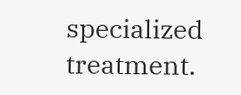specialized treatment.